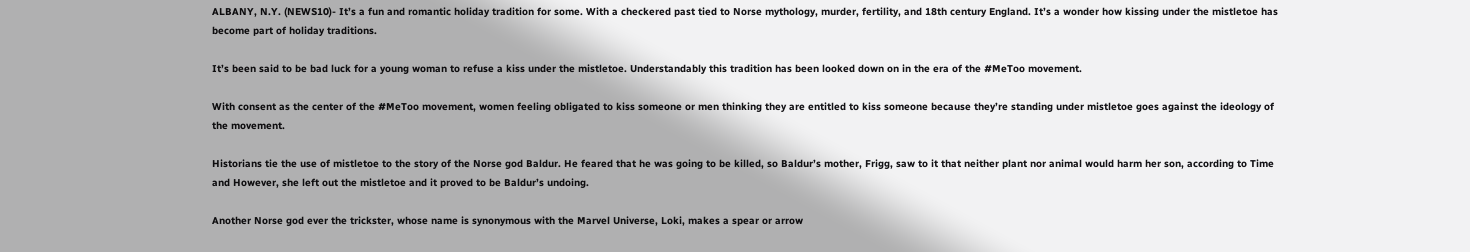ALBANY, N.Y. (NEWS10)- It’s a fun and romantic holiday tradition for some. With a checkered past tied to Norse mythology, murder, fertility, and 18th century England. It’s a wonder how kissing under the mistletoe has become part of holiday traditions.

It’s been said to be bad luck for a young woman to refuse a kiss under the mistletoe. Understandably this tradition has been looked down on in the era of the #MeToo movement.

With consent as the center of the #MeToo movement, women feeling obligated to kiss someone or men thinking they are entitled to kiss someone because they’re standing under mistletoe goes against the ideology of the movement.

Historians tie the use of mistletoe to the story of the Norse god Baldur. He feared that he was going to be killed, so Baldur’s mother, Frigg, saw to it that neither plant nor animal would harm her son, according to Time and However, she left out the mistletoe and it proved to be Baldur’s undoing.

Another Norse god ever the trickster, whose name is synonymous with the Marvel Universe, Loki, makes a spear or arrow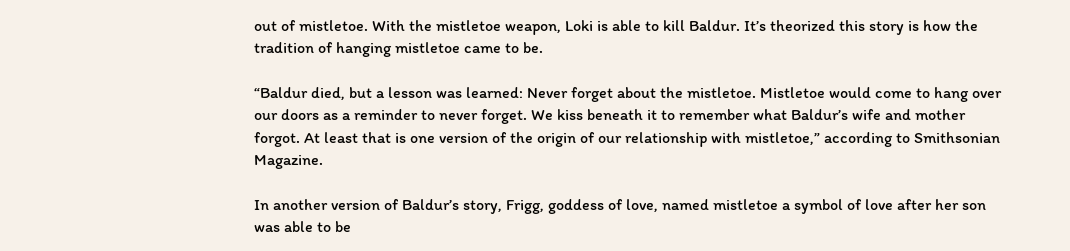out of mistletoe. With the mistletoe weapon, Loki is able to kill Baldur. It’s theorized this story is how the tradition of hanging mistletoe came to be.

“Baldur died, but a lesson was learned: Never forget about the mistletoe. Mistletoe would come to hang over our doors as a reminder to never forget. We kiss beneath it to remember what Baldur’s wife and mother forgot. At least that is one version of the origin of our relationship with mistletoe,” according to Smithsonian Magazine.

In another version of Baldur’s story, Frigg, goddess of love, named mistletoe a symbol of love after her son was able to be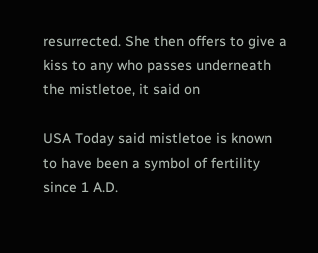resurrected. She then offers to give a kiss to any who passes underneath the mistletoe, it said on

USA Today said mistletoe is known to have been a symbol of fertility since 1 A.D.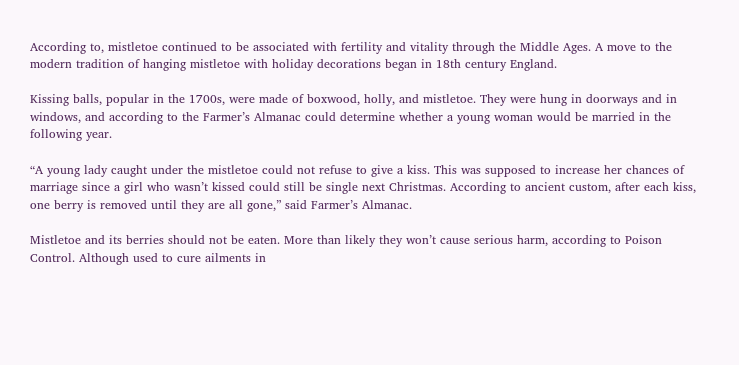According to, mistletoe continued to be associated with fertility and vitality through the Middle Ages. A move to the modern tradition of hanging mistletoe with holiday decorations began in 18th century England.

Kissing balls, popular in the 1700s, were made of boxwood, holly, and mistletoe. They were hung in doorways and in windows, and according to the Farmer’s Almanac could determine whether a young woman would be married in the following year.

“A young lady caught under the mistletoe could not refuse to give a kiss. This was supposed to increase her chances of marriage since a girl who wasn’t kissed could still be single next Christmas. According to ancient custom, after each kiss, one berry is removed until they are all gone,” said Farmer’s Almanac.

Mistletoe and its berries should not be eaten. More than likely they won’t cause serious harm, according to Poison Control. Although used to cure ailments in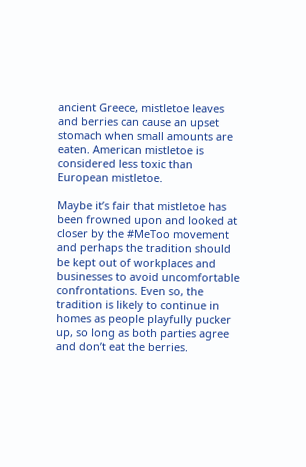ancient Greece, mistletoe leaves and berries can cause an upset stomach when small amounts are eaten. American mistletoe is considered less toxic than European mistletoe.

Maybe it’s fair that mistletoe has been frowned upon and looked at closer by the #MeToo movement and perhaps the tradition should be kept out of workplaces and businesses to avoid uncomfortable confrontations. Even so, the tradition is likely to continue in homes as people playfully pucker up, so long as both parties agree and don’t eat the berries.